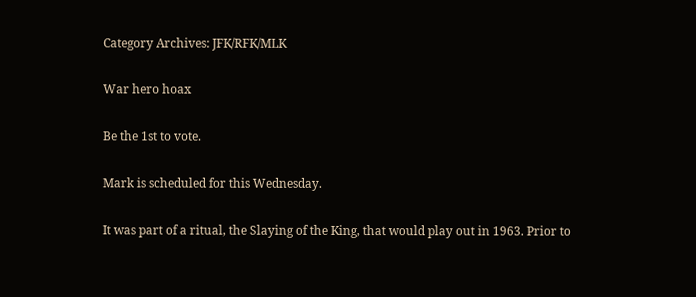Category Archives: JFK/RFK/MLK

War hero hoax

Be the 1st to vote.

Mark is scheduled for this Wednesday.

It was part of a ritual, the Slaying of the King, that would play out in 1963. Prior to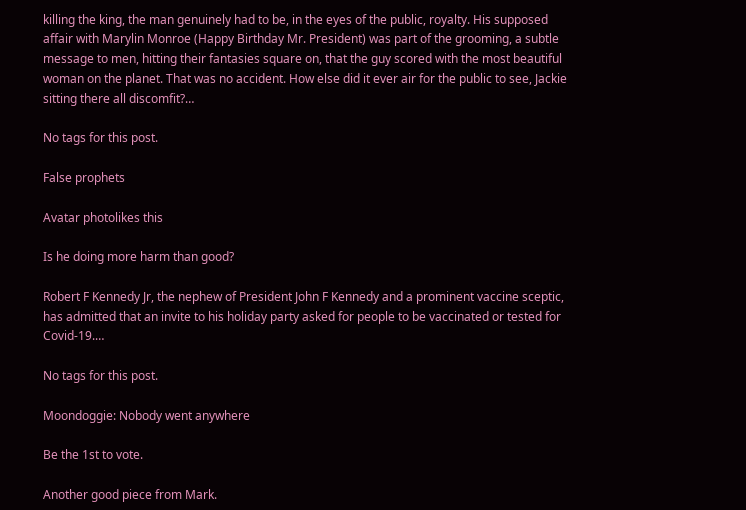killing the king, the man genuinely had to be, in the eyes of the public, royalty. His supposed affair with Marylin Monroe (Happy Birthday Mr. President) was part of the grooming, a subtle message to men, hitting their fantasies square on, that the guy scored with the most beautiful woman on the planet. That was no accident. How else did it ever air for the public to see, Jackie sitting there all discomfit?…

No tags for this post.

False prophets

Avatar photolikes this

Is he doing more harm than good?

Robert F Kennedy Jr, the nephew of President John F Kennedy and a prominent vaccine sceptic, has admitted that an invite to his holiday party asked for people to be vaccinated or tested for Covid-19.…

No tags for this post.

Moondoggie: Nobody went anywhere

Be the 1st to vote.

Another good piece from Mark.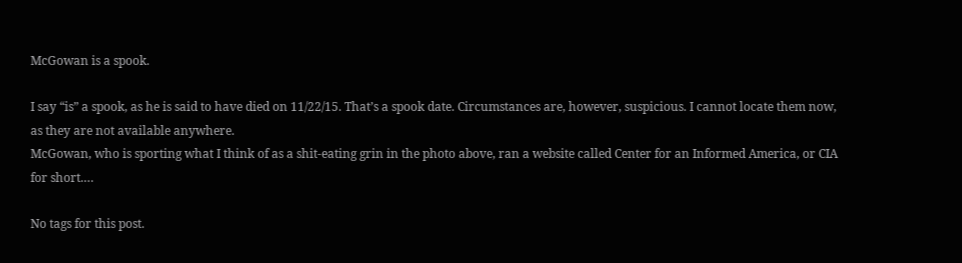McGowan is a spook.

I say “is” a spook, as he is said to have died on 11/22/15. That’s a spook date. Circumstances are, however, suspicious. I cannot locate them now, as they are not available anywhere.
McGowan, who is sporting what I think of as a shit-eating grin in the photo above, ran a website called Center for an Informed America, or CIA for short.…

No tags for this post.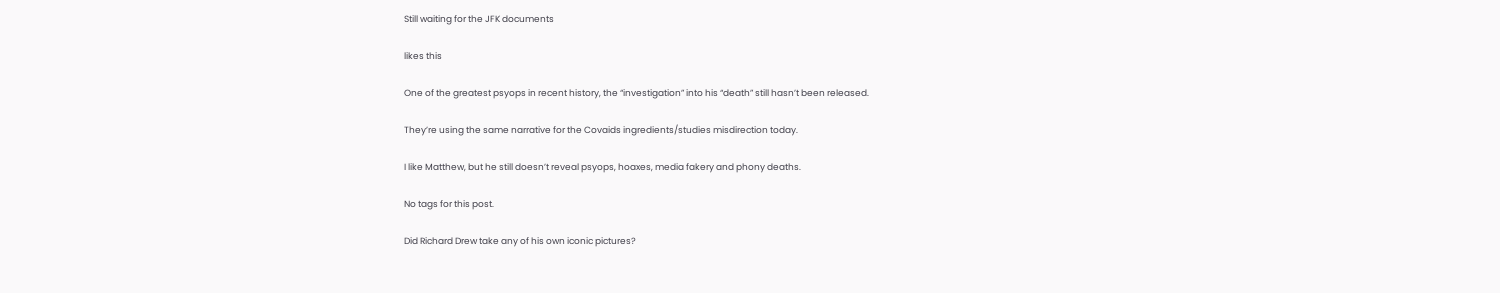Still waiting for the JFK documents

likes this

One of the greatest psyops in recent history, the “investigation” into his “death” still hasn’t been released.

They’re using the same narrative for the Covaids ingredients/studies misdirection today.

I like Matthew, but he still doesn’t reveal psyops, hoaxes, media fakery and phony deaths.

No tags for this post.

Did Richard Drew take any of his own iconic pictures?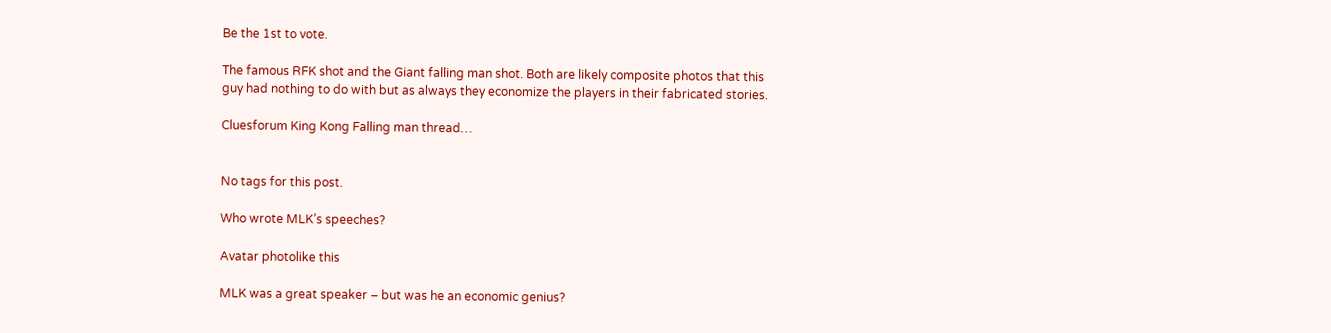Be the 1st to vote.

The famous RFK shot and the Giant falling man shot. Both are likely composite photos that this guy had nothing to do with but as always they economize the players in their fabricated stories.

Cluesforum King Kong Falling man thread…


No tags for this post.

Who wrote MLK’s speeches?

Avatar photolike this

MLK was a great speaker – but was he an economic genius?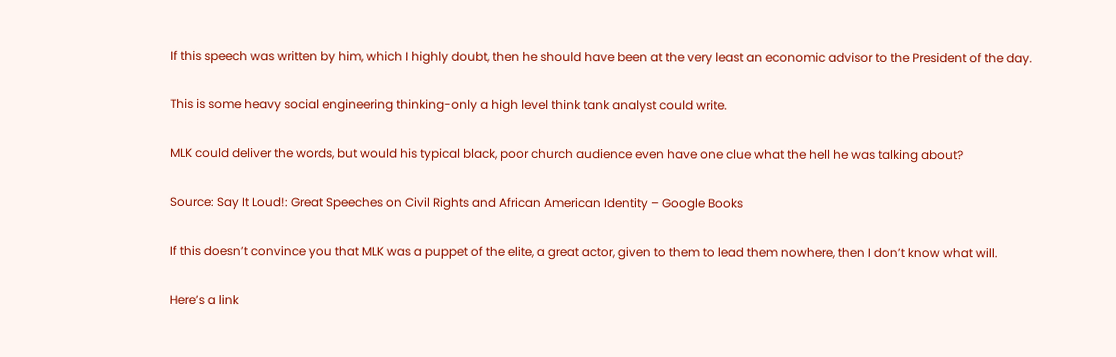If this speech was written by him, which I highly doubt, then he should have been at the very least an economic advisor to the President of the day.

This is some heavy social engineering thinking-only a high level think tank analyst could write.

MLK could deliver the words, but would his typical black, poor church audience even have one clue what the hell he was talking about?

Source: Say It Loud!: Great Speeches on Civil Rights and African American Identity – Google Books

If this doesn’t convince you that MLK was a puppet of the elite, a great actor, given to them to lead them nowhere, then I don’t know what will.

Here’s a link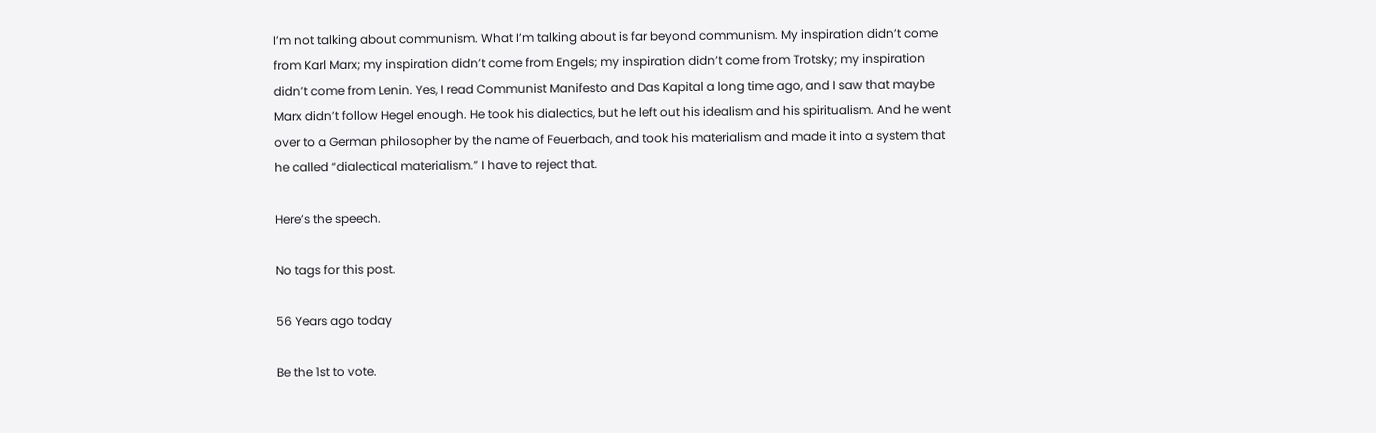I’m not talking about communism. What I’m talking about is far beyond communism. My inspiration didn’t come from Karl Marx; my inspiration didn’t come from Engels; my inspiration didn’t come from Trotsky; my inspiration didn’t come from Lenin. Yes, I read Communist Manifesto and Das Kapital a long time ago, and I saw that maybe Marx didn’t follow Hegel enough. He took his dialectics, but he left out his idealism and his spiritualism. And he went over to a German philosopher by the name of Feuerbach, and took his materialism and made it into a system that he called “dialectical materialism.” I have to reject that.

Here’s the speech.

No tags for this post.

56 Years ago today

Be the 1st to vote.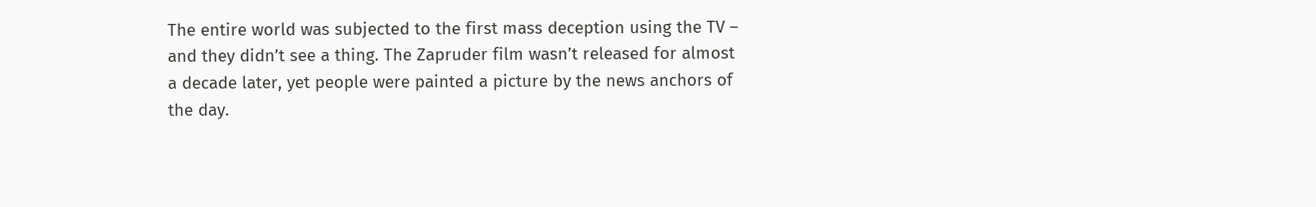The entire world was subjected to the first mass deception using the TV – and they didn’t see a thing. The Zapruder film wasn’t released for almost a decade later, yet people were painted a picture by the news anchors of the day.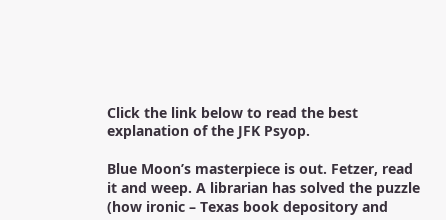Click the link below to read the best explanation of the JFK Psyop.

Blue Moon’s masterpiece is out. Fetzer, read it and weep. A librarian has solved the puzzle (how ironic – Texas book depository and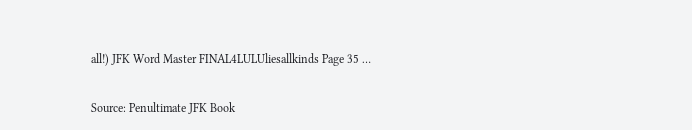all!) JFK Word Master FINAL4LULUliesallkinds Page 35 …

Source: Penultimate JFK Book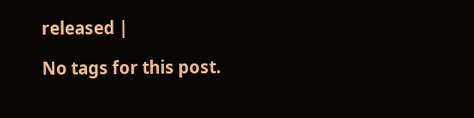released |

No tags for this post.